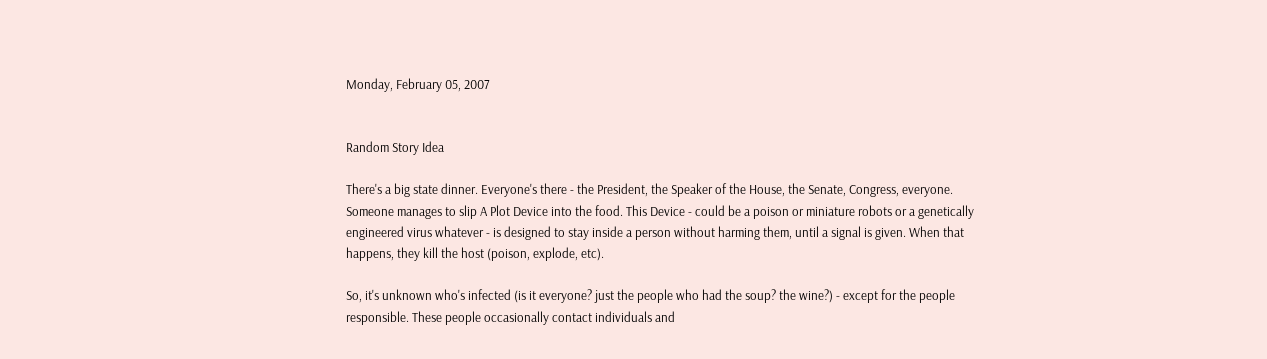Monday, February 05, 2007


Random Story Idea

There's a big state dinner. Everyone's there - the President, the Speaker of the House, the Senate, Congress, everyone. Someone manages to slip A Plot Device into the food. This Device - could be a poison or miniature robots or a genetically engineered virus whatever - is designed to stay inside a person without harming them, until a signal is given. When that happens, they kill the host (poison, explode, etc).

So, it's unknown who's infected (is it everyone? just the people who had the soup? the wine?) - except for the people responsible. These people occasionally contact individuals and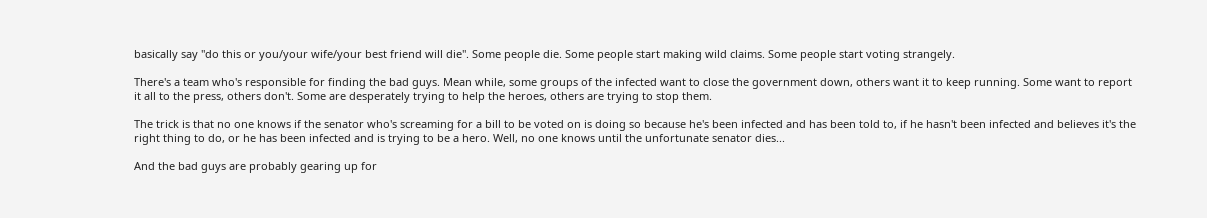basically say "do this or you/your wife/your best friend will die". Some people die. Some people start making wild claims. Some people start voting strangely.

There's a team who's responsible for finding the bad guys. Mean while, some groups of the infected want to close the government down, others want it to keep running. Some want to report it all to the press, others don't. Some are desperately trying to help the heroes, others are trying to stop them.

The trick is that no one knows if the senator who's screaming for a bill to be voted on is doing so because he's been infected and has been told to, if he hasn't been infected and believes it's the right thing to do, or he has been infected and is trying to be a hero. Well, no one knows until the unfortunate senator dies...

And the bad guys are probably gearing up for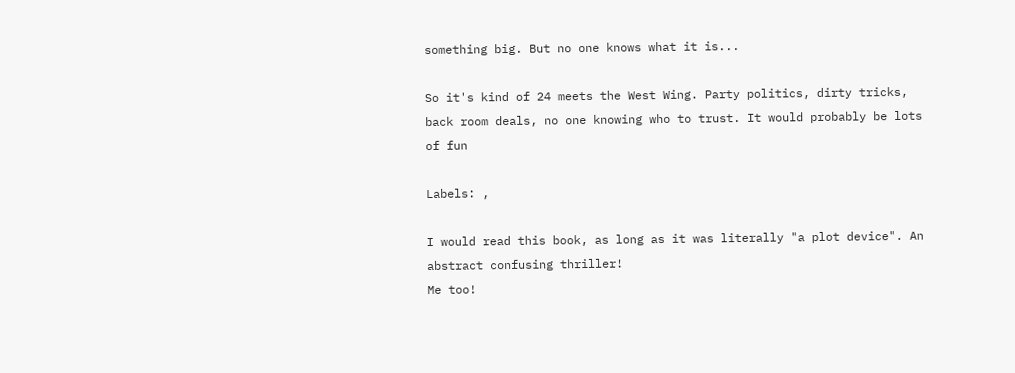something big. But no one knows what it is...

So it's kind of 24 meets the West Wing. Party politics, dirty tricks, back room deals, no one knowing who to trust. It would probably be lots of fun

Labels: ,

I would read this book, as long as it was literally "a plot device". An abstract confusing thriller!
Me too!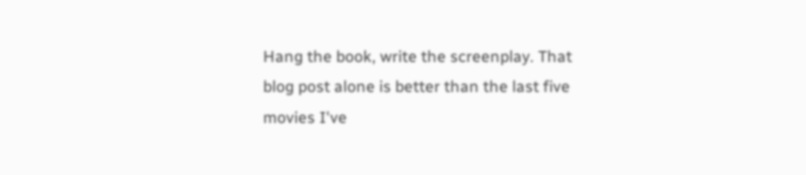Hang the book, write the screenplay. That blog post alone is better than the last five movies I've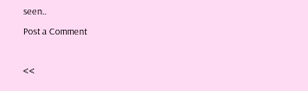seen..
Post a Comment

<<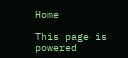Home

This page is powered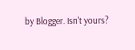by Blogger. Isn't yours?